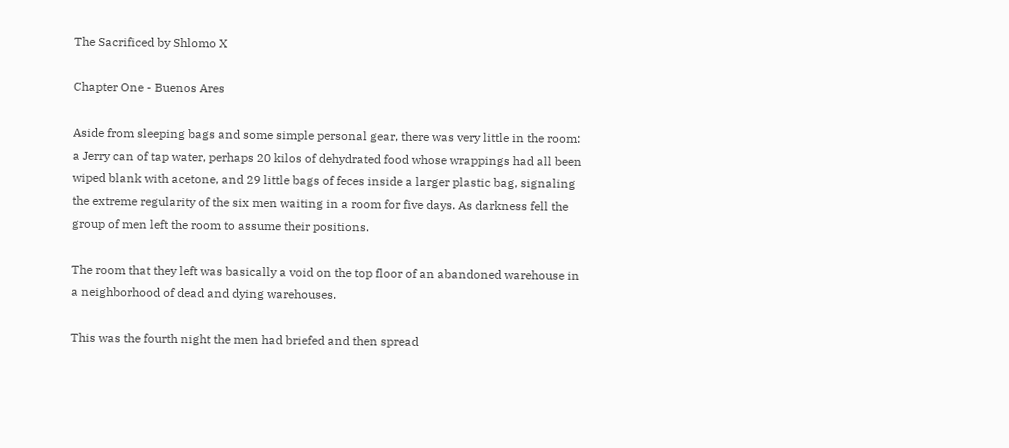The Sacrificed by Shlomo X

Chapter One - Buenos Ares

Aside from sleeping bags and some simple personal gear, there was very little in the room: a Jerry can of tap water, perhaps 20 kilos of dehydrated food whose wrappings had all been wiped blank with acetone, and 29 little bags of feces inside a larger plastic bag, signaling the extreme regularity of the six men waiting in a room for five days. As darkness fell the group of men left the room to assume their positions.

The room that they left was basically a void on the top floor of an abandoned warehouse in a neighborhood of dead and dying warehouses.

This was the fourth night the men had briefed and then spread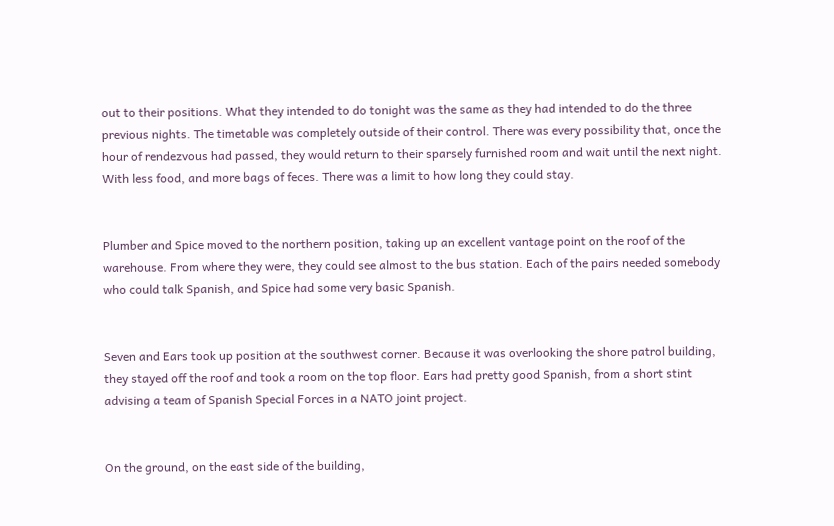out to their positions. What they intended to do tonight was the same as they had intended to do the three previous nights. The timetable was completely outside of their control. There was every possibility that, once the hour of rendezvous had passed, they would return to their sparsely furnished room and wait until the next night. With less food, and more bags of feces. There was a limit to how long they could stay.


Plumber and Spice moved to the northern position, taking up an excellent vantage point on the roof of the warehouse. From where they were, they could see almost to the bus station. Each of the pairs needed somebody who could talk Spanish, and Spice had some very basic Spanish.


Seven and Ears took up position at the southwest corner. Because it was overlooking the shore patrol building, they stayed off the roof and took a room on the top floor. Ears had pretty good Spanish, from a short stint advising a team of Spanish Special Forces in a NATO joint project.


On the ground, on the east side of the building,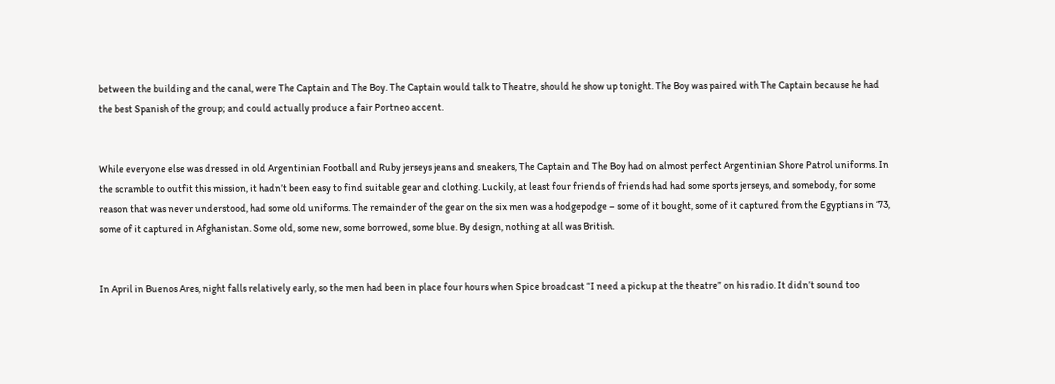between the building and the canal, were The Captain and The Boy. The Captain would talk to Theatre, should he show up tonight. The Boy was paired with The Captain because he had the best Spanish of the group; and could actually produce a fair Portneo accent.


While everyone else was dressed in old Argentinian Football and Ruby jerseys jeans and sneakers, The Captain and The Boy had on almost perfect Argentinian Shore Patrol uniforms. In the scramble to outfit this mission, it hadn’t been easy to find suitable gear and clothing. Luckily, at least four friends of friends had had some sports jerseys, and somebody, for some reason that was never understood, had some old uniforms. The remainder of the gear on the six men was a hodgepodge – some of it bought, some of it captured from the Egyptians in ‘73, some of it captured in Afghanistan. Some old, some new, some borrowed, some blue. By design, nothing at all was British.


In April in Buenos Ares, night falls relatively early, so the men had been in place four hours when Spice broadcast “I need a pickup at the theatre” on his radio. It didn’t sound too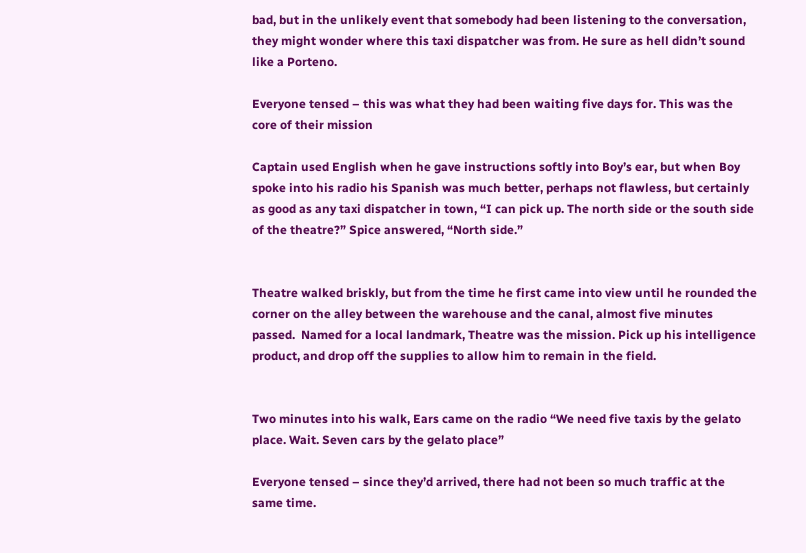bad, but in the unlikely event that somebody had been listening to the conversation, they might wonder where this taxi dispatcher was from. He sure as hell didn’t sound like a Porteno.

Everyone tensed – this was what they had been waiting five days for. This was the core of their mission

Captain used English when he gave instructions softly into Boy’s ear, but when Boy spoke into his radio his Spanish was much better, perhaps not flawless, but certainly as good as any taxi dispatcher in town, “I can pick up. The north side or the south side of the theatre?” Spice answered, “North side.”


Theatre walked briskly, but from the time he first came into view until he rounded the corner on the alley between the warehouse and the canal, almost five minutes passed.  Named for a local landmark, Theatre was the mission. Pick up his intelligence product, and drop off the supplies to allow him to remain in the field.


Two minutes into his walk, Ears came on the radio “We need five taxis by the gelato place. Wait. Seven cars by the gelato place”

Everyone tensed – since they’d arrived, there had not been so much traffic at the same time.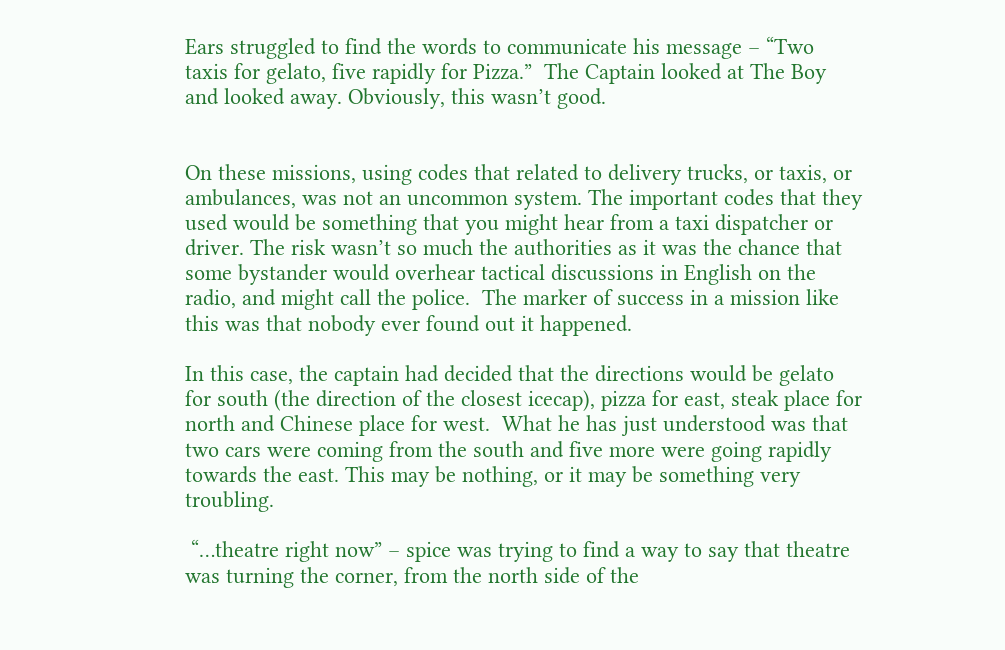Ears struggled to find the words to communicate his message – “Two taxis for gelato, five rapidly for Pizza.”  The Captain looked at The Boy and looked away. Obviously, this wasn’t good.


On these missions, using codes that related to delivery trucks, or taxis, or ambulances, was not an uncommon system. The important codes that they used would be something that you might hear from a taxi dispatcher or driver. The risk wasn’t so much the authorities as it was the chance that some bystander would overhear tactical discussions in English on the radio, and might call the police.  The marker of success in a mission like this was that nobody ever found out it happened.

In this case, the captain had decided that the directions would be gelato for south (the direction of the closest icecap), pizza for east, steak place for north and Chinese place for west.  What he has just understood was that two cars were coming from the south and five more were going rapidly towards the east. This may be nothing, or it may be something very troubling.

 “…theatre right now” – spice was trying to find a way to say that theatre was turning the corner, from the north side of the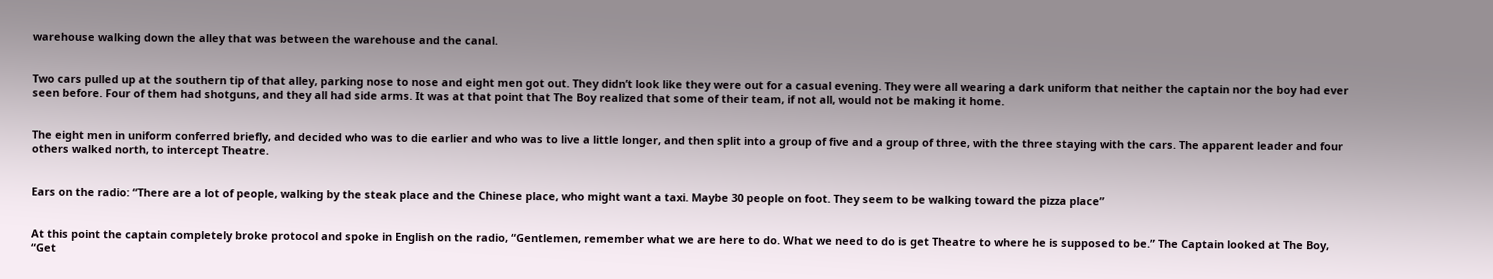warehouse walking down the alley that was between the warehouse and the canal.


Two cars pulled up at the southern tip of that alley, parking nose to nose and eight men got out. They didn’t look like they were out for a casual evening. They were all wearing a dark uniform that neither the captain nor the boy had ever seen before. Four of them had shotguns, and they all had side arms. It was at that point that The Boy realized that some of their team, if not all, would not be making it home.


The eight men in uniform conferred briefly, and decided who was to die earlier and who was to live a little longer, and then split into a group of five and a group of three, with the three staying with the cars. The apparent leader and four others walked north, to intercept Theatre.


Ears on the radio: “There are a lot of people, walking by the steak place and the Chinese place, who might want a taxi. Maybe 30 people on foot. They seem to be walking toward the pizza place”


At this point the captain completely broke protocol and spoke in English on the radio, “Gentlemen, remember what we are here to do. What we need to do is get Theatre to where he is supposed to be.” The Captain looked at The Boy, “Get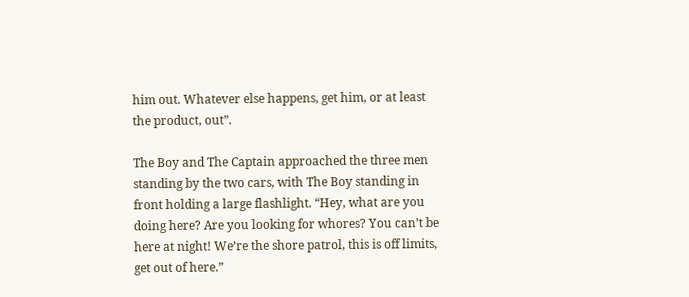him out. Whatever else happens, get him, or at least the product, out”.

The Boy and The Captain approached the three men standing by the two cars, with The Boy standing in front holding a large flashlight. “Hey, what are you doing here? Are you looking for whores? You can’t be here at night! We’re the shore patrol, this is off limits, get out of here.”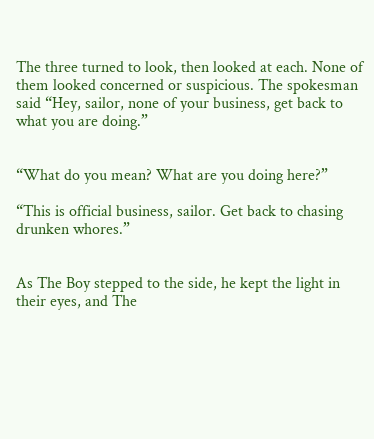The three turned to look, then looked at each. None of them looked concerned or suspicious. The spokesman said “Hey, sailor, none of your business, get back to what you are doing.”


“What do you mean? What are you doing here?”

“This is official business, sailor. Get back to chasing drunken whores.”


As The Boy stepped to the side, he kept the light in their eyes, and The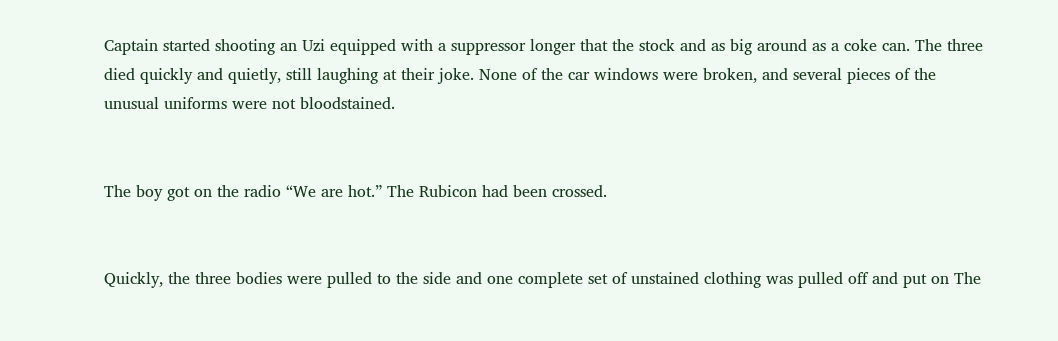Captain started shooting an Uzi equipped with a suppressor longer that the stock and as big around as a coke can. The three died quickly and quietly, still laughing at their joke. None of the car windows were broken, and several pieces of the unusual uniforms were not bloodstained.


The boy got on the radio “We are hot.” The Rubicon had been crossed.


Quickly, the three bodies were pulled to the side and one complete set of unstained clothing was pulled off and put on The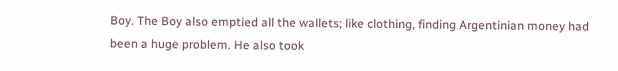Boy. The Boy also emptied all the wallets; like clothing, finding Argentinian money had been a huge problem. He also took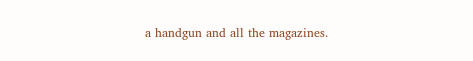a handgun and all the magazines.